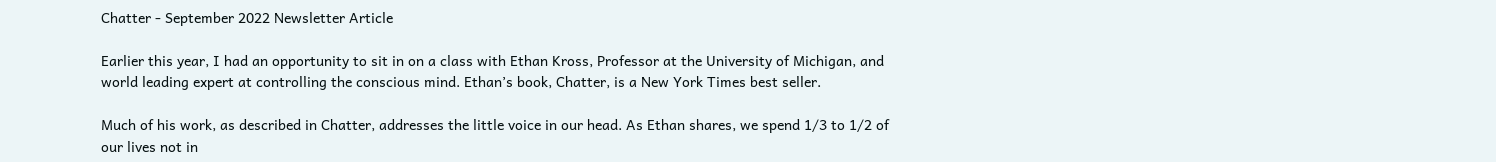Chatter - September 2022 Newsletter Article

Earlier this year, I had an opportunity to sit in on a class with Ethan Kross, Professor at the University of Michigan, and world leading expert at controlling the conscious mind. Ethan’s book, Chatter, is a New York Times best seller.

Much of his work, as described in Chatter, addresses the little voice in our head. As Ethan shares, we spend 1/3 to 1/2 of our lives not in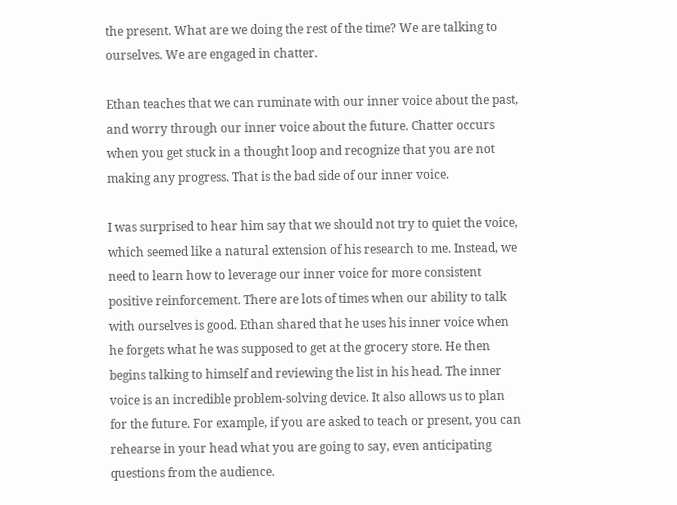the present. What are we doing the rest of the time? We are talking to ourselves. We are engaged in chatter.

Ethan teaches that we can ruminate with our inner voice about the past, and worry through our inner voice about the future. Chatter occurs when you get stuck in a thought loop and recognize that you are not making any progress. That is the bad side of our inner voice.

I was surprised to hear him say that we should not try to quiet the voice, which seemed like a natural extension of his research to me. Instead, we need to learn how to leverage our inner voice for more consistent positive reinforcement. There are lots of times when our ability to talk with ourselves is good. Ethan shared that he uses his inner voice when he forgets what he was supposed to get at the grocery store. He then begins talking to himself and reviewing the list in his head. The inner voice is an incredible problem-solving device. It also allows us to plan for the future. For example, if you are asked to teach or present, you can rehearse in your head what you are going to say, even anticipating questions from the audience.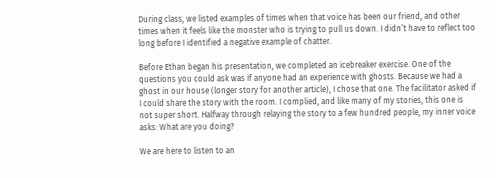During class, we listed examples of times when that voice has been our friend, and other times when it feels like the monster who is trying to pull us down. I didn’t have to reflect too long before I identified a negative example of chatter.

Before Ethan began his presentation, we completed an icebreaker exercise. One of the questions you could ask was if anyone had an experience with ghosts. Because we had a ghost in our house (longer story for another article), I chose that one. The facilitator asked if I could share the story with the room. I complied, and like many of my stories, this one is not super short. Halfway through relaying the story to a few hundred people, my inner voice asks: What are you doing?

We are here to listen to an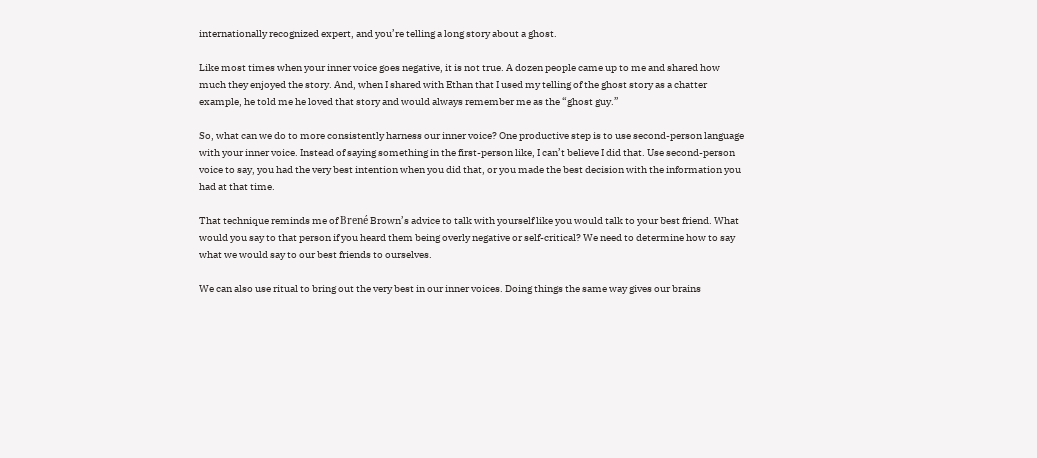internationally recognized expert, and you’re telling a long story about a ghost.

Like most times when your inner voice goes negative, it is not true. A dozen people came up to me and shared how much they enjoyed the story. And, when I shared with Ethan that I used my telling of the ghost story as a chatter example, he told me he loved that story and would always remember me as the “ghost guy.”

So, what can we do to more consistently harness our inner voice? One productive step is to use second-person language with your inner voice. Instead of saying something in the first-person like, I can’t believe I did that. Use second-person voice to say, you had the very best intention when you did that, or you made the best decision with the information you had at that time.

That technique reminds me of Brené Brown’s advice to talk with yourself like you would talk to your best friend. What would you say to that person if you heard them being overly negative or self-critical? We need to determine how to say what we would say to our best friends to ourselves.

We can also use ritual to bring out the very best in our inner voices. Doing things the same way gives our brains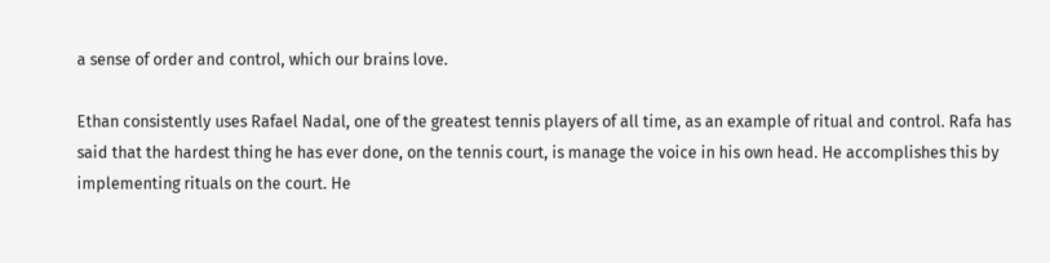a sense of order and control, which our brains love.

Ethan consistently uses Rafael Nadal, one of the greatest tennis players of all time, as an example of ritual and control. Rafa has said that the hardest thing he has ever done, on the tennis court, is manage the voice in his own head. He accomplishes this by implementing rituals on the court. He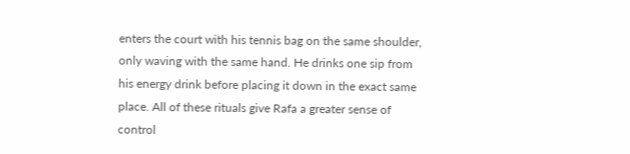enters the court with his tennis bag on the same shoulder, only waving with the same hand. He drinks one sip from his energy drink before placing it down in the exact same place. All of these rituals give Rafa a greater sense of control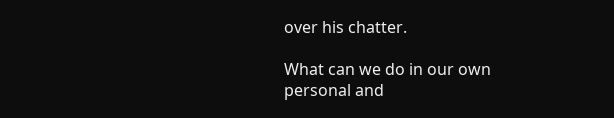over his chatter.

What can we do in our own personal and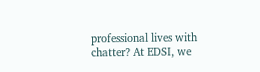professional lives with chatter? At EDSI, we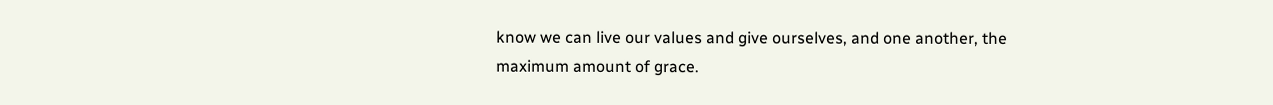know we can live our values and give ourselves, and one another, the maximum amount of grace.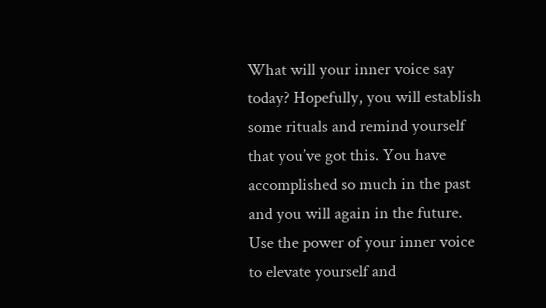What will your inner voice say today? Hopefully, you will establish some rituals and remind yourself that you’ve got this. You have accomplished so much in the past and you will again in the future. Use the power of your inner voice to elevate yourself and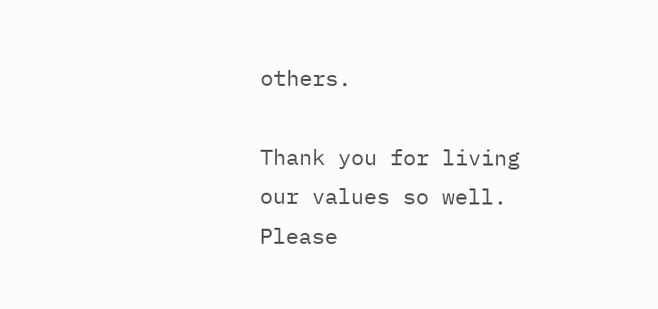others.

Thank you for living our values so well. Please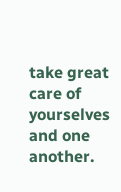take great care of yourselves and one another.